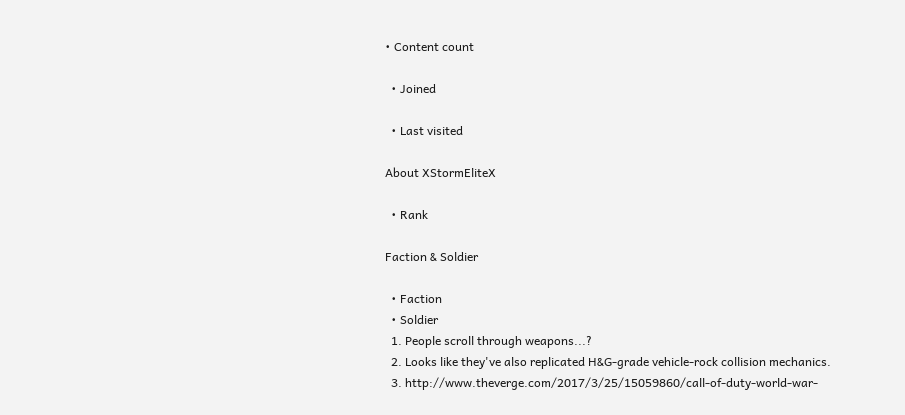• Content count

  • Joined

  • Last visited

About XStormEliteX

  • Rank

Faction & Soldier

  • Faction
  • Soldier
  1. People scroll through weapons...?
  2. Looks like they've also replicated H&G-grade vehicle-rock collision mechanics.
  3. http://www.theverge.com/2017/3/25/15059860/call-of-duty-world-war-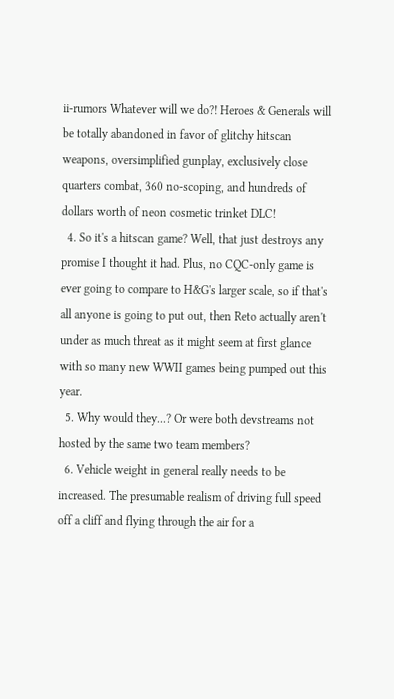ii-rumors Whatever will we do?! Heroes & Generals will be totally abandoned in favor of glitchy hitscan weapons, oversimplified gunplay, exclusively close quarters combat, 360 no-scoping, and hundreds of dollars worth of neon cosmetic trinket DLC!
  4. So it's a hitscan game? Well, that just destroys any promise I thought it had. Plus, no CQC-only game is ever going to compare to H&G's larger scale, so if that's all anyone is going to put out, then Reto actually aren't under as much threat as it might seem at first glance with so many new WWII games being pumped out this year.
  5. Why would they...? Or were both devstreams not hosted by the same two team members?
  6. Vehicle weight in general really needs to be increased. The presumable realism of driving full speed off a cliff and flying through the air for a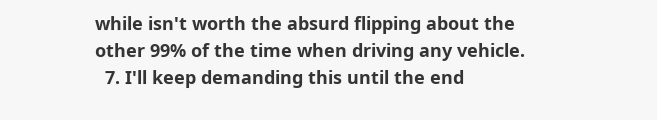while isn't worth the absurd flipping about the other 99% of the time when driving any vehicle.
  7. I'll keep demanding this until the end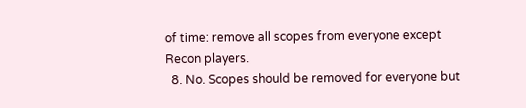of time: remove all scopes from everyone except Recon players.
  8. No. Scopes should be removed for everyone but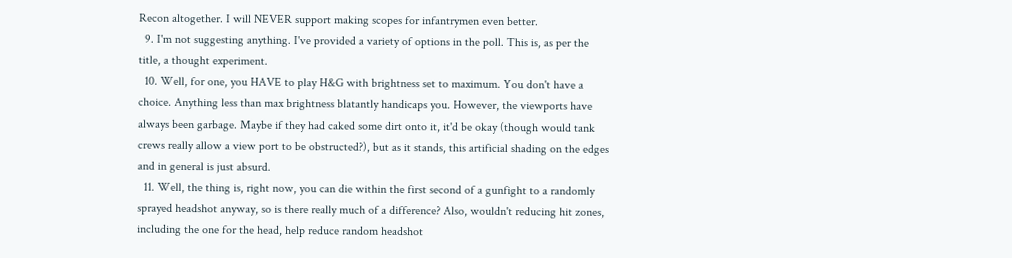Recon altogether. I will NEVER support making scopes for infantrymen even better.
  9. I'm not suggesting anything. I've provided a variety of options in the poll. This is, as per the title, a thought experiment.
  10. Well, for one, you HAVE to play H&G with brightness set to maximum. You don't have a choice. Anything less than max brightness blatantly handicaps you. However, the viewports have always been garbage. Maybe if they had caked some dirt onto it, it'd be okay (though would tank crews really allow a view port to be obstructed?), but as it stands, this artificial shading on the edges and in general is just absurd.
  11. Well, the thing is, right now, you can die within the first second of a gunfight to a randomly sprayed headshot anyway, so is there really much of a difference? Also, wouldn't reducing hit zones, including the one for the head, help reduce random headshot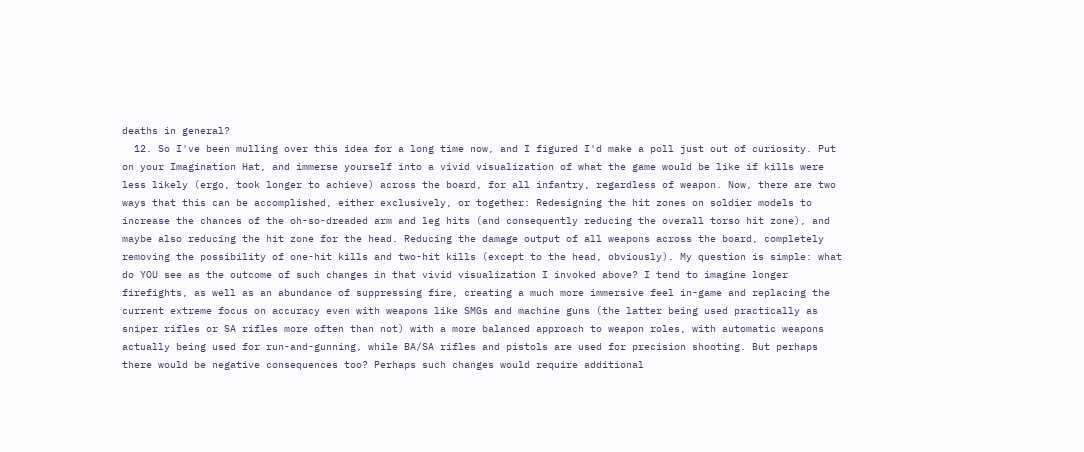deaths in general?
  12. So I've been mulling over this idea for a long time now, and I figured I'd make a poll just out of curiosity. Put on your Imagination Hat, and immerse yourself into a vivid visualization of what the game would be like if kills were less likely (ergo, took longer to achieve) across the board, for all infantry, regardless of weapon. Now, there are two ways that this can be accomplished, either exclusively, or together: Redesigning the hit zones on soldier models to increase the chances of the oh-so-dreaded arm and leg hits (and consequently reducing the overall torso hit zone), and maybe also reducing the hit zone for the head. Reducing the damage output of all weapons across the board, completely removing the possibility of one-hit kills and two-hit kills (except to the head, obviously). My question is simple: what do YOU see as the outcome of such changes in that vivid visualization I invoked above? I tend to imagine longer firefights, as well as an abundance of suppressing fire, creating a much more immersive feel in-game and replacing the current extreme focus on accuracy even with weapons like SMGs and machine guns (the latter being used practically as sniper rifles or SA rifles more often than not) with a more balanced approach to weapon roles, with automatic weapons actually being used for run-and-gunning, while BA/SA rifles and pistols are used for precision shooting. But perhaps there would be negative consequences too? Perhaps such changes would require additional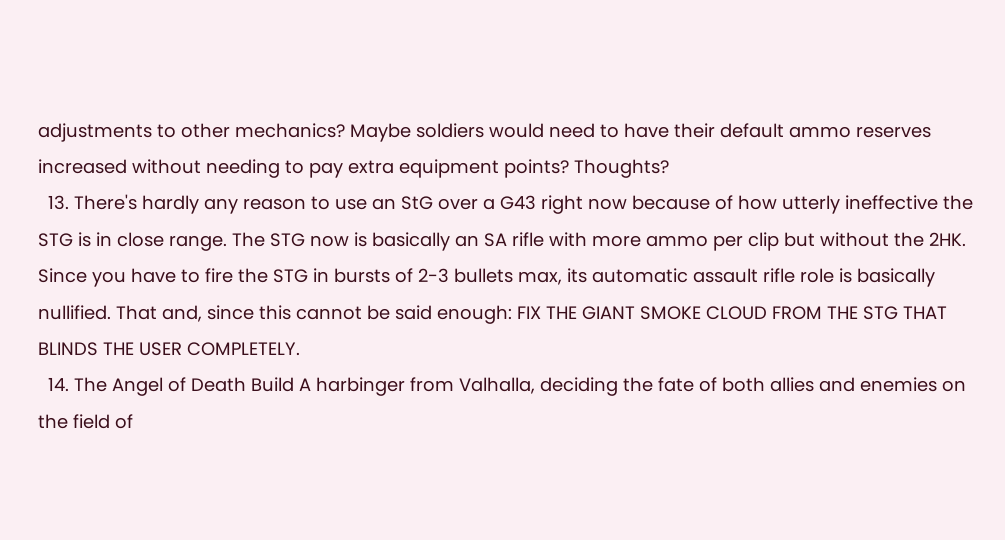adjustments to other mechanics? Maybe soldiers would need to have their default ammo reserves increased without needing to pay extra equipment points? Thoughts?
  13. There's hardly any reason to use an StG over a G43 right now because of how utterly ineffective the STG is in close range. The STG now is basically an SA rifle with more ammo per clip but without the 2HK. Since you have to fire the STG in bursts of 2-3 bullets max, its automatic assault rifle role is basically nullified. That and, since this cannot be said enough: FIX THE GIANT SMOKE CLOUD FROM THE STG THAT BLINDS THE USER COMPLETELY.
  14. The Angel of Death Build A harbinger from Valhalla, deciding the fate of both allies and enemies on the field of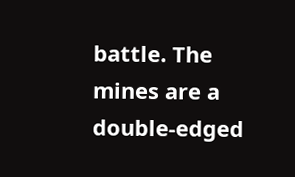battle. The mines are a double-edged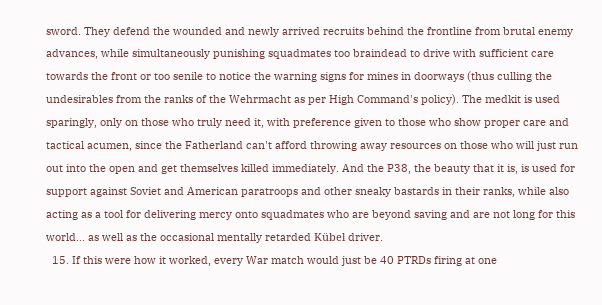sword. They defend the wounded and newly arrived recruits behind the frontline from brutal enemy advances, while simultaneously punishing squadmates too braindead to drive with sufficient care towards the front or too senile to notice the warning signs for mines in doorways (thus culling the undesirables from the ranks of the Wehrmacht as per High Command's policy). The medkit is used sparingly, only on those who truly need it, with preference given to those who show proper care and tactical acumen, since the Fatherland can't afford throwing away resources on those who will just run out into the open and get themselves killed immediately. And the P38, the beauty that it is, is used for support against Soviet and American paratroops and other sneaky bastards in their ranks, while also acting as a tool for delivering mercy onto squadmates who are beyond saving and are not long for this world... as well as the occasional mentally retarded Kübel driver.
  15. If this were how it worked, every War match would just be 40 PTRDs firing at one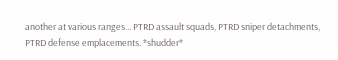another at various ranges... PTRD assault squads, PTRD sniper detachments, PTRD defense emplacements. *shudder*